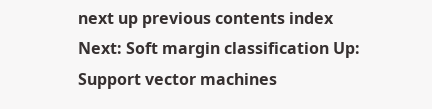next up previous contents index
Next: Soft margin classification Up: Support vector machines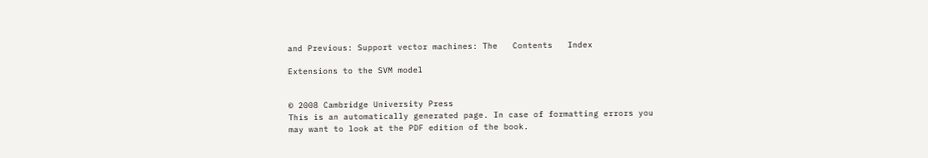and Previous: Support vector machines: The   Contents   Index

Extensions to the SVM model


© 2008 Cambridge University Press
This is an automatically generated page. In case of formatting errors you may want to look at the PDF edition of the book.